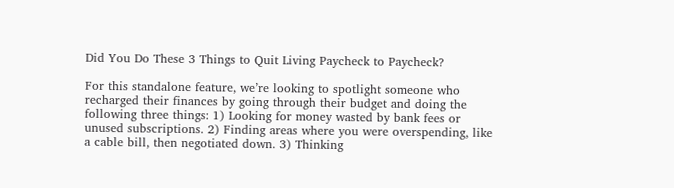Did You Do These 3 Things to Quit Living Paycheck to Paycheck?

For this standalone feature, we’re looking to spotlight someone who recharged their finances by going through their budget and doing the following three things: 1) Looking for money wasted by bank fees or unused subscriptions. 2) Finding areas where you were overspending, like a cable bill, then negotiated down. 3) Thinking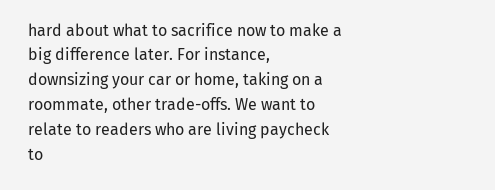hard about what to sacrifice now to make a big difference later. For instance, downsizing your car or home, taking on a roommate, other trade-offs. We want to relate to readers who are living paycheck to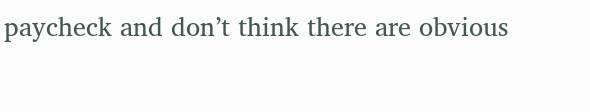paycheck and don’t think there are obvious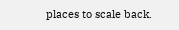places to scale back.